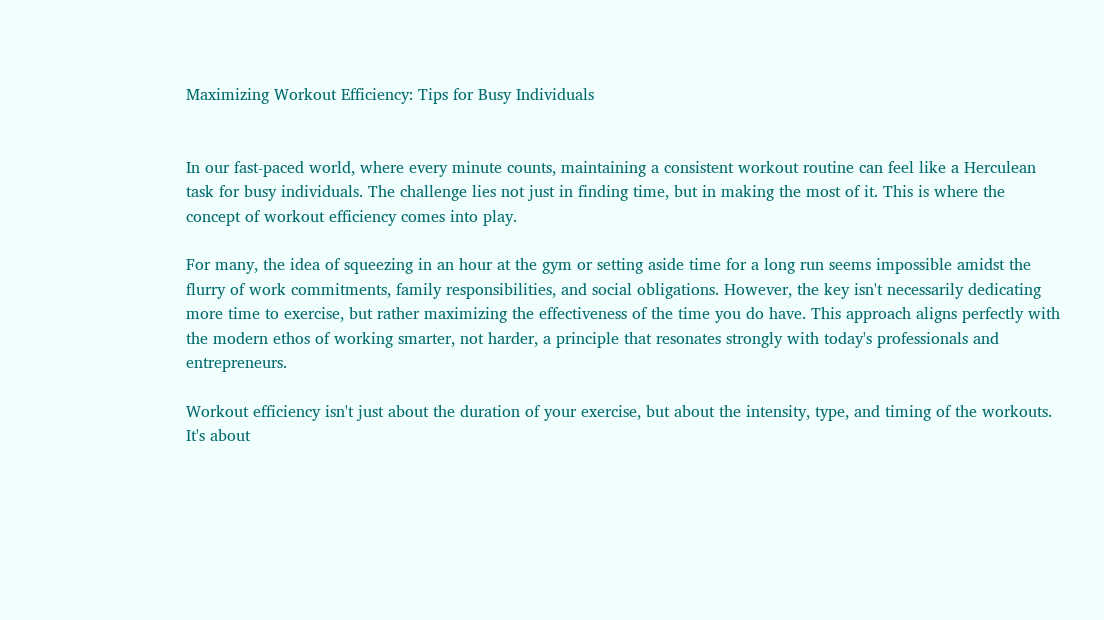Maximizing Workout Efficiency: Tips for Busy Individuals


In our fast-paced world, where every minute counts, maintaining a consistent workout routine can feel like a Herculean task for busy individuals. The challenge lies not just in finding time, but in making the most of it. This is where the concept of workout efficiency comes into play.

For many, the idea of squeezing in an hour at the gym or setting aside time for a long run seems impossible amidst the flurry of work commitments, family responsibilities, and social obligations. However, the key isn't necessarily dedicating more time to exercise, but rather maximizing the effectiveness of the time you do have. This approach aligns perfectly with the modern ethos of working smarter, not harder, a principle that resonates strongly with today's professionals and entrepreneurs.

Workout efficiency isn't just about the duration of your exercise, but about the intensity, type, and timing of the workouts. It's about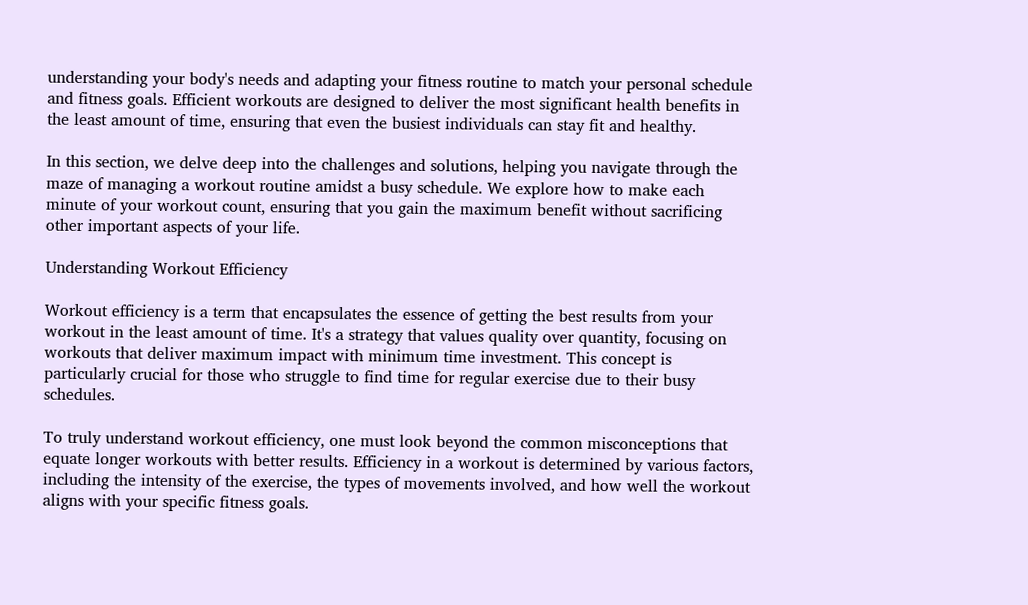understanding your body's needs and adapting your fitness routine to match your personal schedule and fitness goals. Efficient workouts are designed to deliver the most significant health benefits in the least amount of time, ensuring that even the busiest individuals can stay fit and healthy.

In this section, we delve deep into the challenges and solutions, helping you navigate through the maze of managing a workout routine amidst a busy schedule. We explore how to make each minute of your workout count, ensuring that you gain the maximum benefit without sacrificing other important aspects of your life.

Understanding Workout Efficiency

Workout efficiency is a term that encapsulates the essence of getting the best results from your workout in the least amount of time. It's a strategy that values quality over quantity, focusing on workouts that deliver maximum impact with minimum time investment. This concept is particularly crucial for those who struggle to find time for regular exercise due to their busy schedules.

To truly understand workout efficiency, one must look beyond the common misconceptions that equate longer workouts with better results. Efficiency in a workout is determined by various factors, including the intensity of the exercise, the types of movements involved, and how well the workout aligns with your specific fitness goals.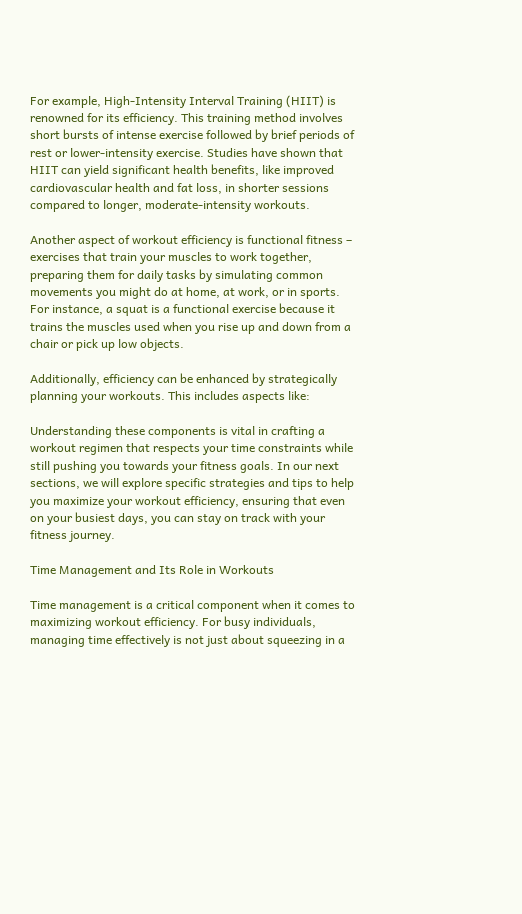For example, High-Intensity Interval Training (HIIT) is renowned for its efficiency. This training method involves short bursts of intense exercise followed by brief periods of rest or lower-intensity exercise. Studies have shown that HIIT can yield significant health benefits, like improved cardiovascular health and fat loss, in shorter sessions compared to longer, moderate-intensity workouts.

Another aspect of workout efficiency is functional fitness – exercises that train your muscles to work together, preparing them for daily tasks by simulating common movements you might do at home, at work, or in sports. For instance, a squat is a functional exercise because it trains the muscles used when you rise up and down from a chair or pick up low objects.

Additionally, efficiency can be enhanced by strategically planning your workouts. This includes aspects like:

Understanding these components is vital in crafting a workout regimen that respects your time constraints while still pushing you towards your fitness goals. In our next sections, we will explore specific strategies and tips to help you maximize your workout efficiency, ensuring that even on your busiest days, you can stay on track with your fitness journey.

Time Management and Its Role in Workouts

Time management is a critical component when it comes to maximizing workout efficiency. For busy individuals, managing time effectively is not just about squeezing in a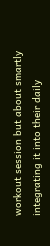workout session but about smartly integrating it into their daily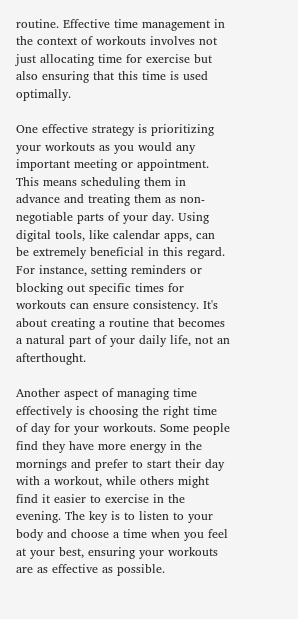routine. Effective time management in the context of workouts involves not just allocating time for exercise but also ensuring that this time is used optimally.

One effective strategy is prioritizing your workouts as you would any important meeting or appointment. This means scheduling them in advance and treating them as non-negotiable parts of your day. Using digital tools, like calendar apps, can be extremely beneficial in this regard. For instance, setting reminders or blocking out specific times for workouts can ensure consistency. It's about creating a routine that becomes a natural part of your daily life, not an afterthought.

Another aspect of managing time effectively is choosing the right time of day for your workouts. Some people find they have more energy in the mornings and prefer to start their day with a workout, while others might find it easier to exercise in the evening. The key is to listen to your body and choose a time when you feel at your best, ensuring your workouts are as effective as possible.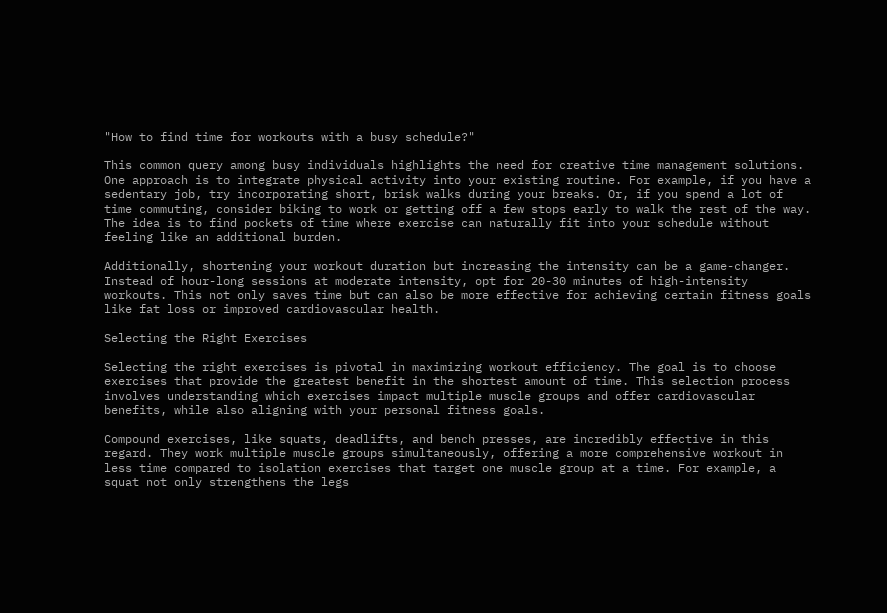"How to find time for workouts with a busy schedule?"

This common query among busy individuals highlights the need for creative time management solutions. One approach is to integrate physical activity into your existing routine. For example, if you have a sedentary job, try incorporating short, brisk walks during your breaks. Or, if you spend a lot of time commuting, consider biking to work or getting off a few stops early to walk the rest of the way. The idea is to find pockets of time where exercise can naturally fit into your schedule without feeling like an additional burden.

Additionally, shortening your workout duration but increasing the intensity can be a game-changer. Instead of hour-long sessions at moderate intensity, opt for 20-30 minutes of high-intensity workouts. This not only saves time but can also be more effective for achieving certain fitness goals like fat loss or improved cardiovascular health.

Selecting the Right Exercises

Selecting the right exercises is pivotal in maximizing workout efficiency. The goal is to choose exercises that provide the greatest benefit in the shortest amount of time. This selection process involves understanding which exercises impact multiple muscle groups and offer cardiovascular benefits, while also aligning with your personal fitness goals.

Compound exercises, like squats, deadlifts, and bench presses, are incredibly effective in this regard. They work multiple muscle groups simultaneously, offering a more comprehensive workout in less time compared to isolation exercises that target one muscle group at a time. For example, a squat not only strengthens the legs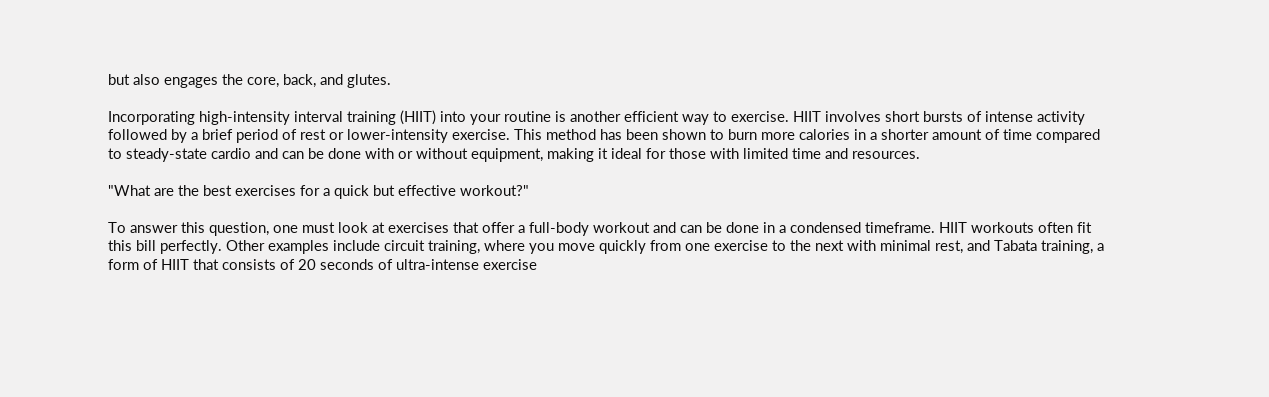but also engages the core, back, and glutes.

Incorporating high-intensity interval training (HIIT) into your routine is another efficient way to exercise. HIIT involves short bursts of intense activity followed by a brief period of rest or lower-intensity exercise. This method has been shown to burn more calories in a shorter amount of time compared to steady-state cardio and can be done with or without equipment, making it ideal for those with limited time and resources.

"What are the best exercises for a quick but effective workout?"

To answer this question, one must look at exercises that offer a full-body workout and can be done in a condensed timeframe. HIIT workouts often fit this bill perfectly. Other examples include circuit training, where you move quickly from one exercise to the next with minimal rest, and Tabata training, a form of HIIT that consists of 20 seconds of ultra-intense exercise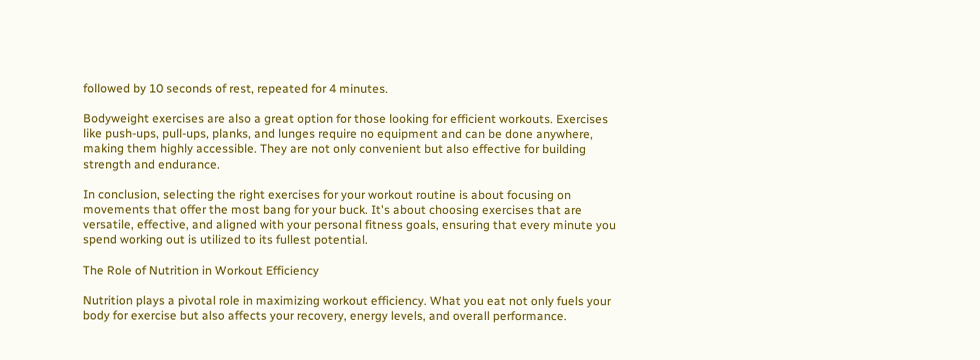followed by 10 seconds of rest, repeated for 4 minutes.

Bodyweight exercises are also a great option for those looking for efficient workouts. Exercises like push-ups, pull-ups, planks, and lunges require no equipment and can be done anywhere, making them highly accessible. They are not only convenient but also effective for building strength and endurance.

In conclusion, selecting the right exercises for your workout routine is about focusing on movements that offer the most bang for your buck. It's about choosing exercises that are versatile, effective, and aligned with your personal fitness goals, ensuring that every minute you spend working out is utilized to its fullest potential.

The Role of Nutrition in Workout Efficiency

Nutrition plays a pivotal role in maximizing workout efficiency. What you eat not only fuels your body for exercise but also affects your recovery, energy levels, and overall performance.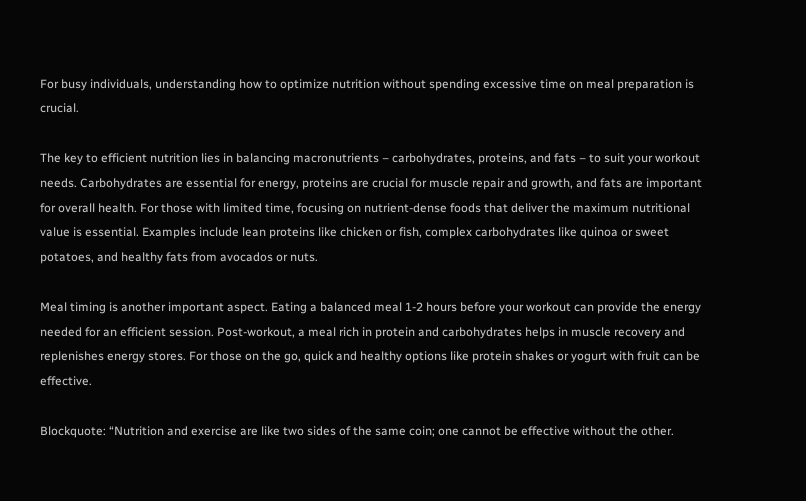For busy individuals, understanding how to optimize nutrition without spending excessive time on meal preparation is crucial.

The key to efficient nutrition lies in balancing macronutrients – carbohydrates, proteins, and fats – to suit your workout needs. Carbohydrates are essential for energy, proteins are crucial for muscle repair and growth, and fats are important for overall health. For those with limited time, focusing on nutrient-dense foods that deliver the maximum nutritional value is essential. Examples include lean proteins like chicken or fish, complex carbohydrates like quinoa or sweet potatoes, and healthy fats from avocados or nuts.

Meal timing is another important aspect. Eating a balanced meal 1-2 hours before your workout can provide the energy needed for an efficient session. Post-workout, a meal rich in protein and carbohydrates helps in muscle recovery and replenishes energy stores. For those on the go, quick and healthy options like protein shakes or yogurt with fruit can be effective.

Blockquote: “Nutrition and exercise are like two sides of the same coin; one cannot be effective without the other.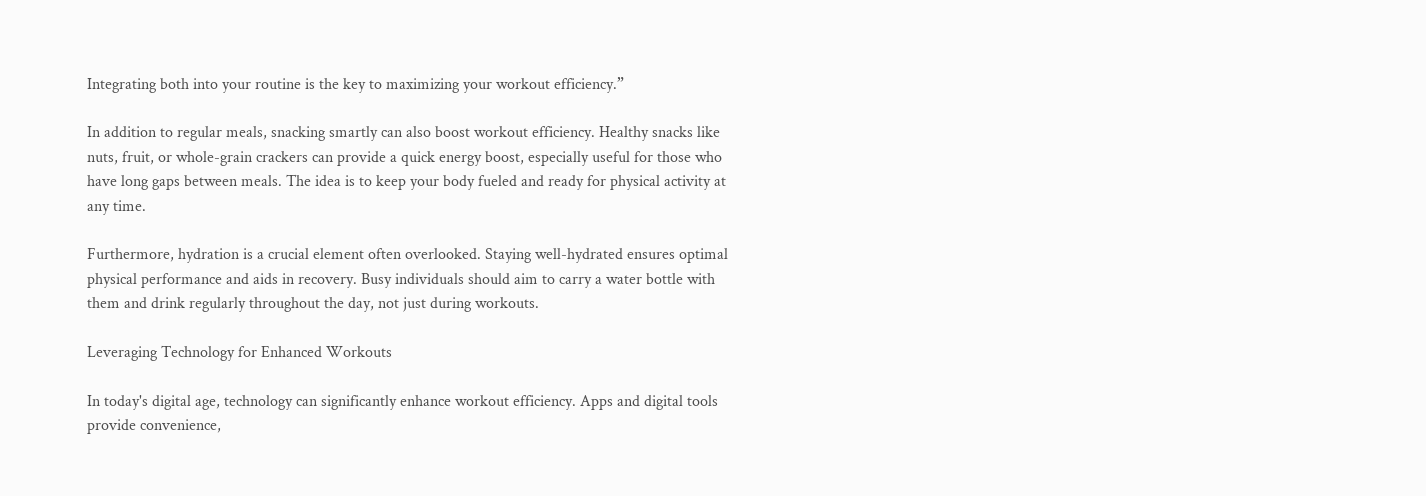Integrating both into your routine is the key to maximizing your workout efficiency.”

In addition to regular meals, snacking smartly can also boost workout efficiency. Healthy snacks like nuts, fruit, or whole-grain crackers can provide a quick energy boost, especially useful for those who have long gaps between meals. The idea is to keep your body fueled and ready for physical activity at any time.

Furthermore, hydration is a crucial element often overlooked. Staying well-hydrated ensures optimal physical performance and aids in recovery. Busy individuals should aim to carry a water bottle with them and drink regularly throughout the day, not just during workouts.

Leveraging Technology for Enhanced Workouts

In today's digital age, technology can significantly enhance workout efficiency. Apps and digital tools provide convenience,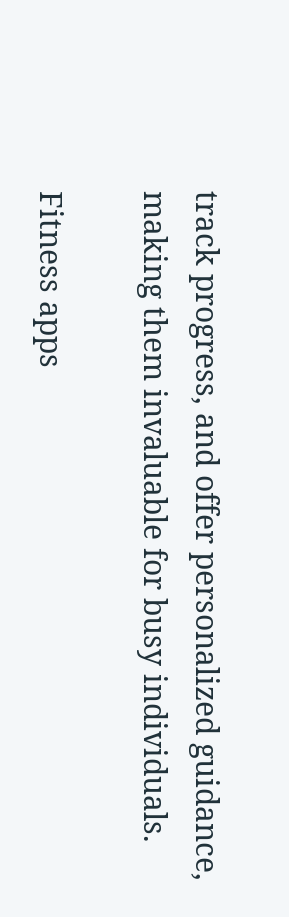track progress, and offer personalized guidance, making them invaluable for busy individuals.

Fitness apps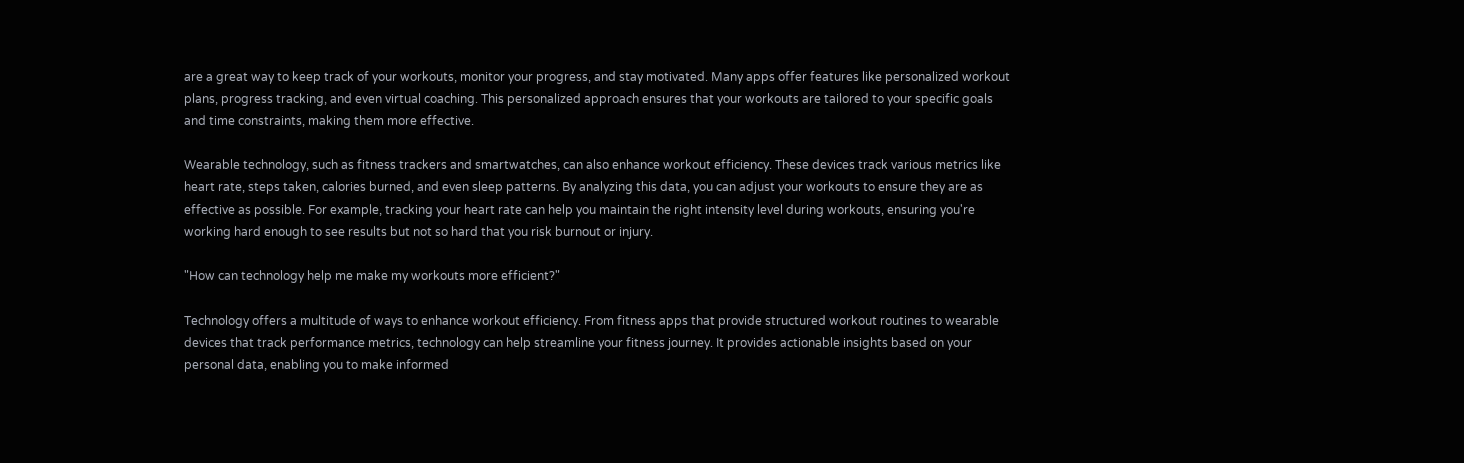are a great way to keep track of your workouts, monitor your progress, and stay motivated. Many apps offer features like personalized workout plans, progress tracking, and even virtual coaching. This personalized approach ensures that your workouts are tailored to your specific goals and time constraints, making them more effective.

Wearable technology, such as fitness trackers and smartwatches, can also enhance workout efficiency. These devices track various metrics like heart rate, steps taken, calories burned, and even sleep patterns. By analyzing this data, you can adjust your workouts to ensure they are as effective as possible. For example, tracking your heart rate can help you maintain the right intensity level during workouts, ensuring you're working hard enough to see results but not so hard that you risk burnout or injury.

"How can technology help me make my workouts more efficient?"

Technology offers a multitude of ways to enhance workout efficiency. From fitness apps that provide structured workout routines to wearable devices that track performance metrics, technology can help streamline your fitness journey. It provides actionable insights based on your personal data, enabling you to make informed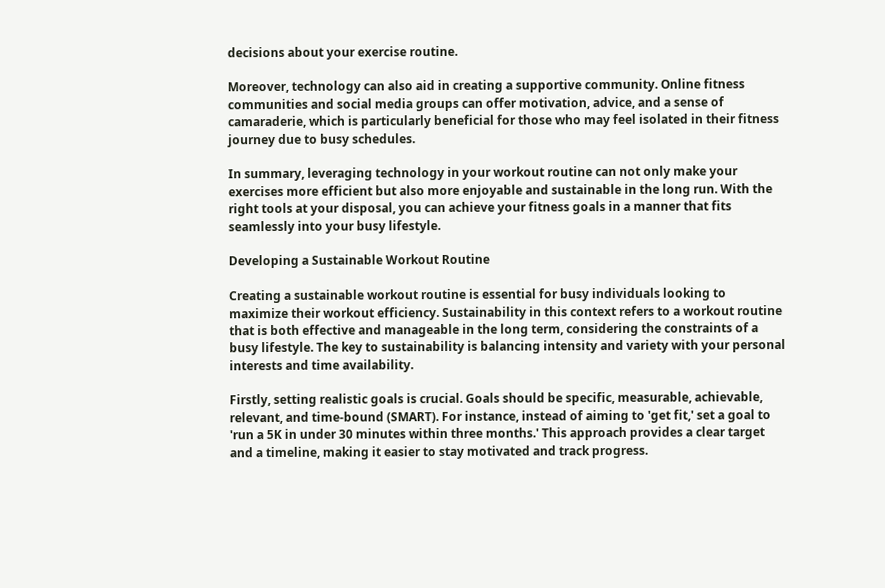decisions about your exercise routine.

Moreover, technology can also aid in creating a supportive community. Online fitness communities and social media groups can offer motivation, advice, and a sense of camaraderie, which is particularly beneficial for those who may feel isolated in their fitness journey due to busy schedules.

In summary, leveraging technology in your workout routine can not only make your exercises more efficient but also more enjoyable and sustainable in the long run. With the right tools at your disposal, you can achieve your fitness goals in a manner that fits seamlessly into your busy lifestyle.

Developing a Sustainable Workout Routine

Creating a sustainable workout routine is essential for busy individuals looking to maximize their workout efficiency. Sustainability in this context refers to a workout routine that is both effective and manageable in the long term, considering the constraints of a busy lifestyle. The key to sustainability is balancing intensity and variety with your personal interests and time availability.

Firstly, setting realistic goals is crucial. Goals should be specific, measurable, achievable, relevant, and time-bound (SMART). For instance, instead of aiming to 'get fit,' set a goal to 'run a 5K in under 30 minutes within three months.' This approach provides a clear target and a timeline, making it easier to stay motivated and track progress.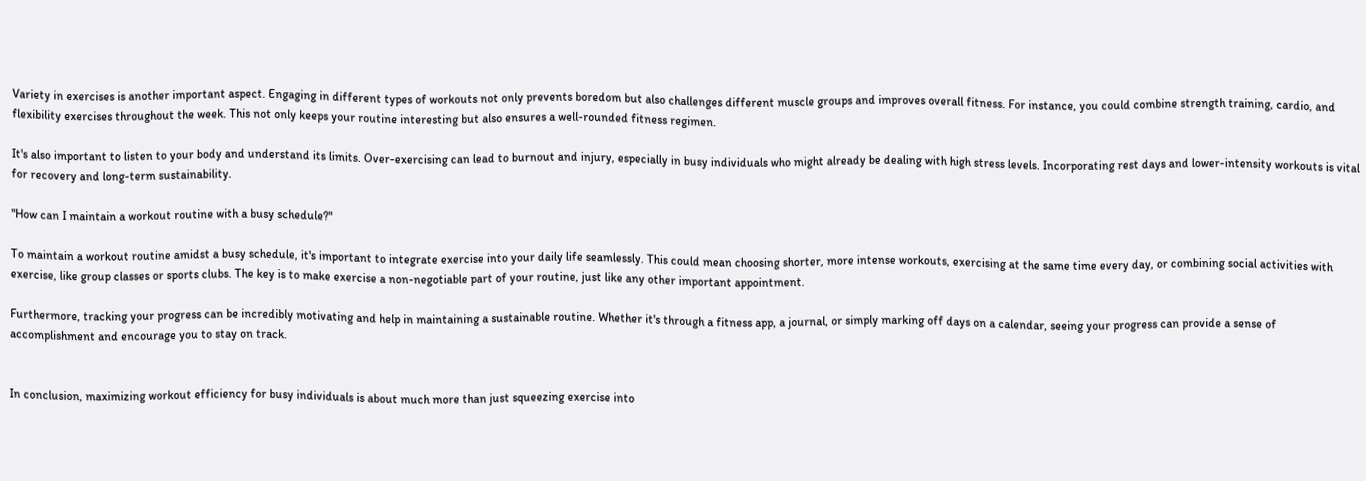Variety in exercises is another important aspect. Engaging in different types of workouts not only prevents boredom but also challenges different muscle groups and improves overall fitness. For instance, you could combine strength training, cardio, and flexibility exercises throughout the week. This not only keeps your routine interesting but also ensures a well-rounded fitness regimen.

It's also important to listen to your body and understand its limits. Over-exercising can lead to burnout and injury, especially in busy individuals who might already be dealing with high stress levels. Incorporating rest days and lower-intensity workouts is vital for recovery and long-term sustainability.

"How can I maintain a workout routine with a busy schedule?"

To maintain a workout routine amidst a busy schedule, it's important to integrate exercise into your daily life seamlessly. This could mean choosing shorter, more intense workouts, exercising at the same time every day, or combining social activities with exercise, like group classes or sports clubs. The key is to make exercise a non-negotiable part of your routine, just like any other important appointment.

Furthermore, tracking your progress can be incredibly motivating and help in maintaining a sustainable routine. Whether it's through a fitness app, a journal, or simply marking off days on a calendar, seeing your progress can provide a sense of accomplishment and encourage you to stay on track.


In conclusion, maximizing workout efficiency for busy individuals is about much more than just squeezing exercise into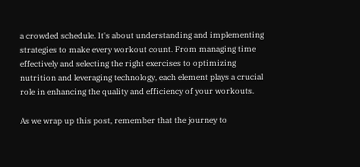a crowded schedule. It's about understanding and implementing strategies to make every workout count. From managing time effectively and selecting the right exercises to optimizing nutrition and leveraging technology, each element plays a crucial role in enhancing the quality and efficiency of your workouts.

As we wrap up this post, remember that the journey to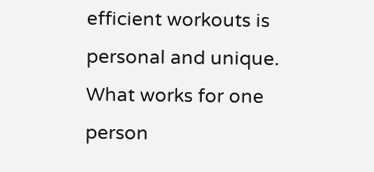efficient workouts is personal and unique. What works for one person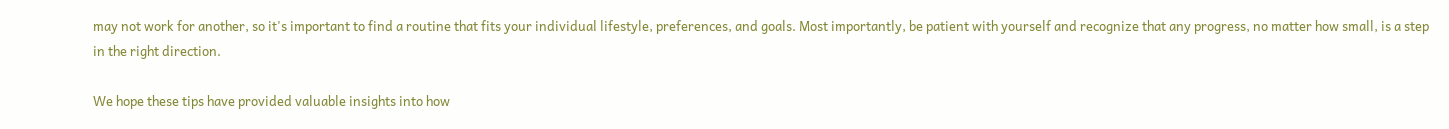may not work for another, so it's important to find a routine that fits your individual lifestyle, preferences, and goals. Most importantly, be patient with yourself and recognize that any progress, no matter how small, is a step in the right direction.

We hope these tips have provided valuable insights into how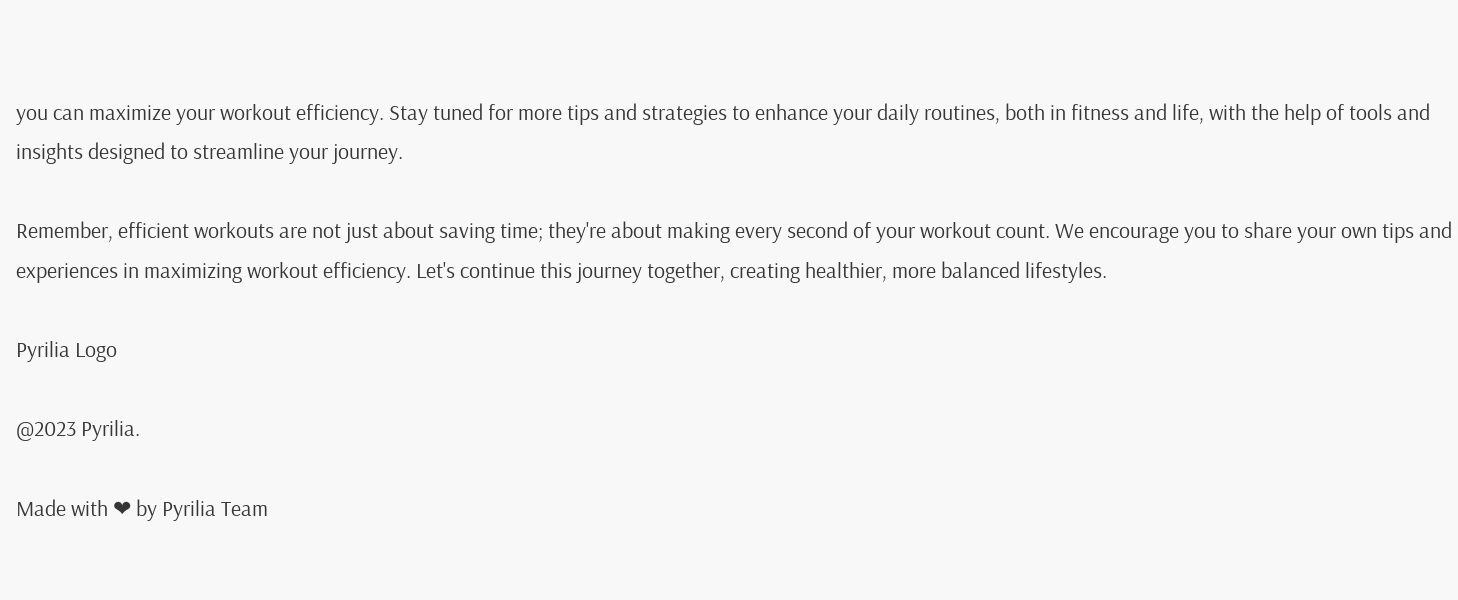you can maximize your workout efficiency. Stay tuned for more tips and strategies to enhance your daily routines, both in fitness and life, with the help of tools and insights designed to streamline your journey.

Remember, efficient workouts are not just about saving time; they're about making every second of your workout count. We encourage you to share your own tips and experiences in maximizing workout efficiency. Let's continue this journey together, creating healthier, more balanced lifestyles.

Pyrilia Logo

@2023 Pyrilia.

Made with ❤ by Pyrilia Team